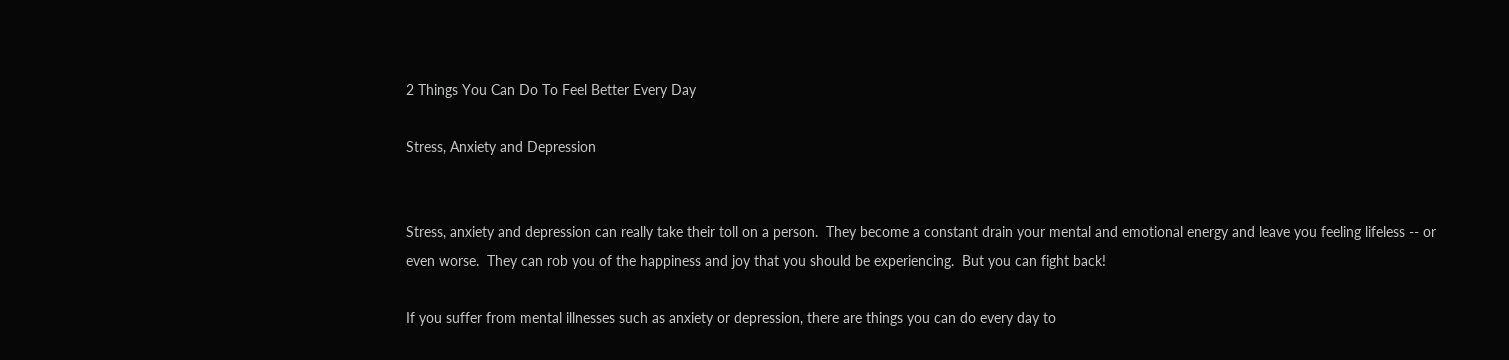2 Things You Can Do To Feel Better Every Day

Stress, Anxiety and Depression


Stress, anxiety and depression can really take their toll on a person.  They become a constant drain your mental and emotional energy and leave you feeling lifeless -- or even worse.  They can rob you of the happiness and joy that you should be experiencing.  But you can fight back!

If you suffer from mental illnesses such as anxiety or depression, there are things you can do every day to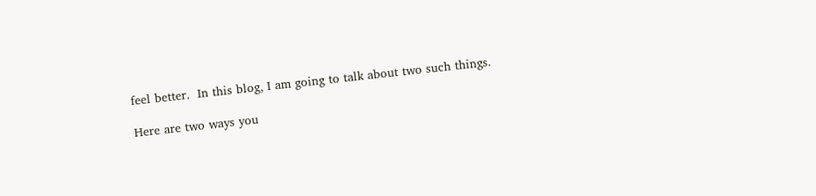feel better.  In this blog, I am going to talk about two such things.

Here are two ways you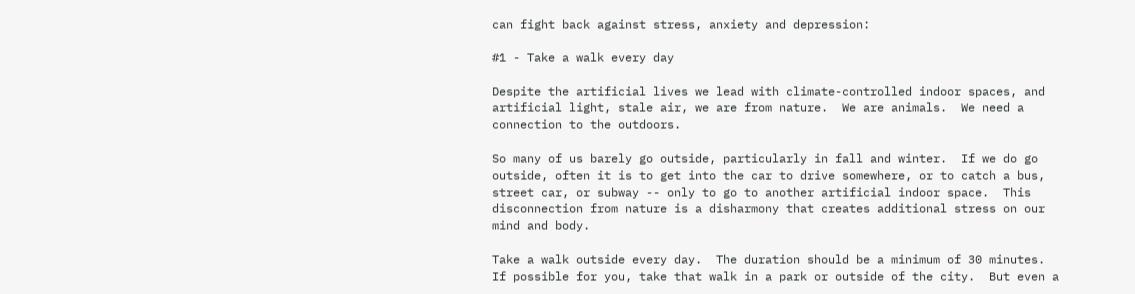can fight back against stress, anxiety and depression:

#1 - Take a walk every day

Despite the artificial lives we lead with climate-controlled indoor spaces, and artificial light, stale air, we are from nature.  We are animals.  We need a connection to the outdoors.

So many of us barely go outside, particularly in fall and winter.  If we do go outside, often it is to get into the car to drive somewhere, or to catch a bus, street car, or subway -- only to go to another artificial indoor space.  This disconnection from nature is a disharmony that creates additional stress on our mind and body.

Take a walk outside every day.  The duration should be a minimum of 30 minutes.  If possible for you, take that walk in a park or outside of the city.  But even a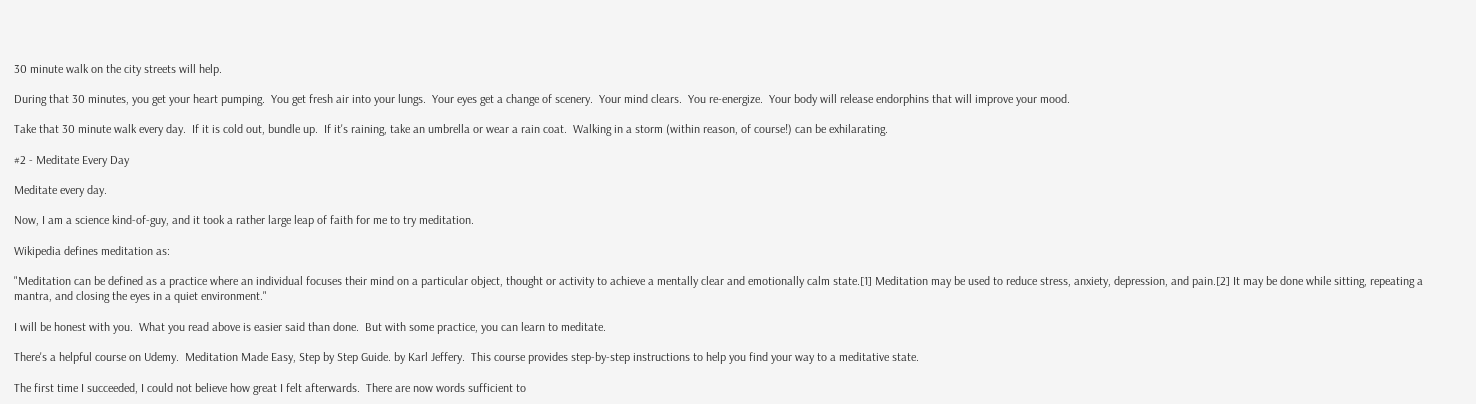30 minute walk on the city streets will help.

During that 30 minutes, you get your heart pumping.  You get fresh air into your lungs.  Your eyes get a change of scenery.  Your mind clears.  You re-energize.  Your body will release endorphins that will improve your mood.

Take that 30 minute walk every day.  If it is cold out, bundle up.  If it's raining, take an umbrella or wear a rain coat.  Walking in a storm (within reason, of course!) can be exhilarating.

#2 - Meditate Every Day

Meditate every day.

Now, I am a science kind-of-guy, and it took a rather large leap of faith for me to try meditation.

Wikipedia defines meditation as:

"Meditation can be defined as a practice where an individual focuses their mind on a particular object, thought or activity to achieve a mentally clear and emotionally calm state.[1] Meditation may be used to reduce stress, anxiety, depression, and pain.[2] It may be done while sitting, repeating a mantra, and closing the eyes in a quiet environment."

I will be honest with you.  What you read above is easier said than done.  But with some practice, you can learn to meditate.

There's a helpful course on Udemy.  Meditation Made Easy, Step by Step Guide. by Karl Jeffery.  This course provides step-by-step instructions to help you find your way to a meditative state.

The first time I succeeded, I could not believe how great I felt afterwards.  There are now words sufficient to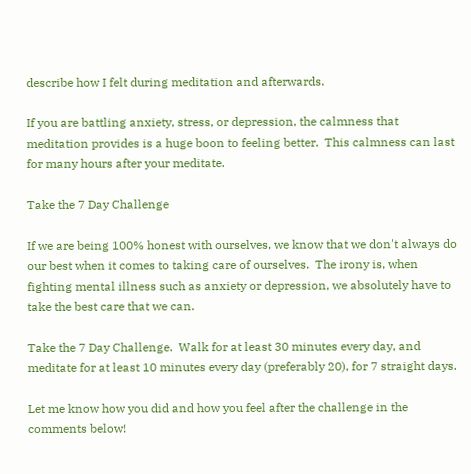describe how I felt during meditation and afterwards.

If you are battling anxiety, stress, or depression, the calmness that meditation provides is a huge boon to feeling better.  This calmness can last for many hours after your meditate.

Take the 7 Day Challenge

If we are being 100% honest with ourselves, we know that we don't always do our best when it comes to taking care of ourselves.  The irony is, when fighting mental illness such as anxiety or depression, we absolutely have to take the best care that we can.

Take the 7 Day Challenge.  Walk for at least 30 minutes every day, and meditate for at least 10 minutes every day (preferably 20), for 7 straight days.

Let me know how you did and how you feel after the challenge in the comments below!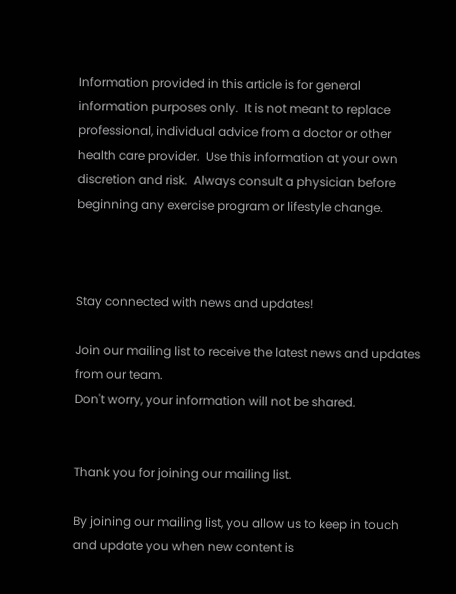Information provided in this article is for general information purposes only.  It is not meant to replace professional, individual advice from a doctor or other health care provider.  Use this information at your own discretion and risk.  Always consult a physician before beginning any exercise program or lifestyle change.



Stay connected with news and updates!

Join our mailing list to receive the latest news and updates from our team.
Don't worry, your information will not be shared.


Thank you for joining our mailing list.

By joining our mailing list, you allow us to keep in touch and update you when new content is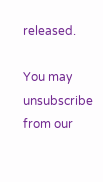released.

You may unsubscribe from our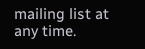mailing list at any time.